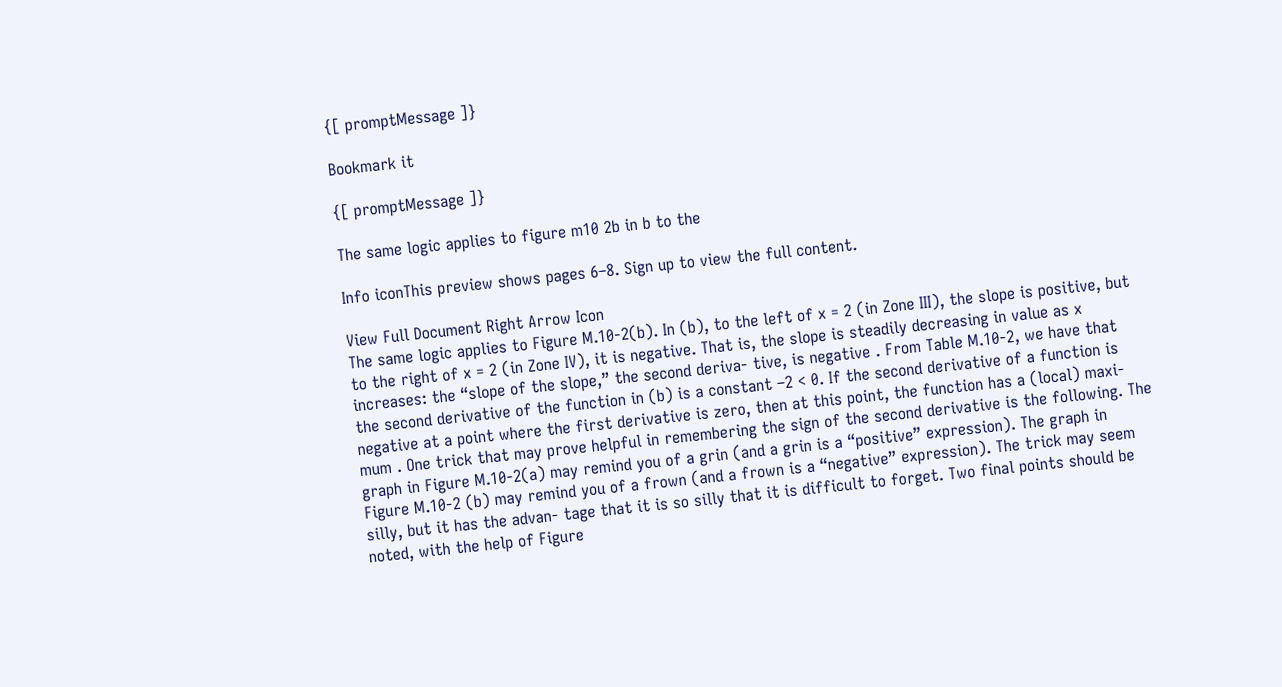{[ promptMessage ]}

Bookmark it

{[ promptMessage ]}

The same logic applies to figure m10 2b in b to the

Info iconThis preview shows pages 6–8. Sign up to view the full content.

View Full Document Right Arrow Icon
The same logic applies to Figure M.10-2(b). In (b), to the left of x = 2 (in Zone III), the slope is positive, but to the right of x = 2 (in Zone IV), it is negative. That is, the slope is steadily decreasing in value as x increases: the “slope of the slope,” the second deriva- tive, is negative . From Table M.10-2, we have that the second derivative of the function in (b) is a constant –2 < 0. If the second derivative of a function is negative at a point where the first derivative is zero, then at this point, the function has a (local) maxi- mum . One trick that may prove helpful in remembering the sign of the second derivative is the following. The graph in Figure M.10-2(a) may remind you of a grin (and a grin is a “positive” expression). The graph in Figure M.10-2 (b) may remind you of a frown (and a frown is a “negative” expression). The trick may seem silly, but it has the advan- tage that it is so silly that it is difficult to forget. Two final points should be noted, with the help of Figure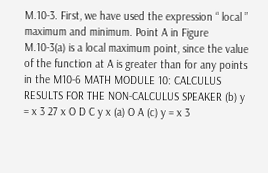M.10-3. First, we have used the expression “ local ” maximum and minimum. Point A in Figure M.10-3(a) is a local maximum point, since the value of the function at A is greater than for any points in the M10-6 MATH MODULE 10: CALCULUS RESULTS FOR THE NON-CALCULUS SPEAKER (b) y = x 3 27 x O D C y x (a) O A (c) y = x 3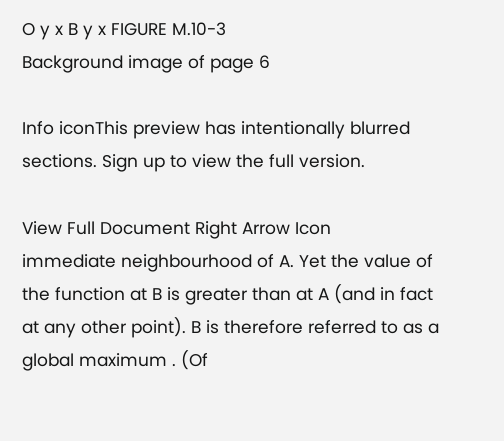O y x B y x FIGURE M.10-3
Background image of page 6

Info iconThis preview has intentionally blurred sections. Sign up to view the full version.

View Full Document Right Arrow Icon
immediate neighbourhood of A. Yet the value of the function at B is greater than at A (and in fact at any other point). B is therefore referred to as a global maximum . (Of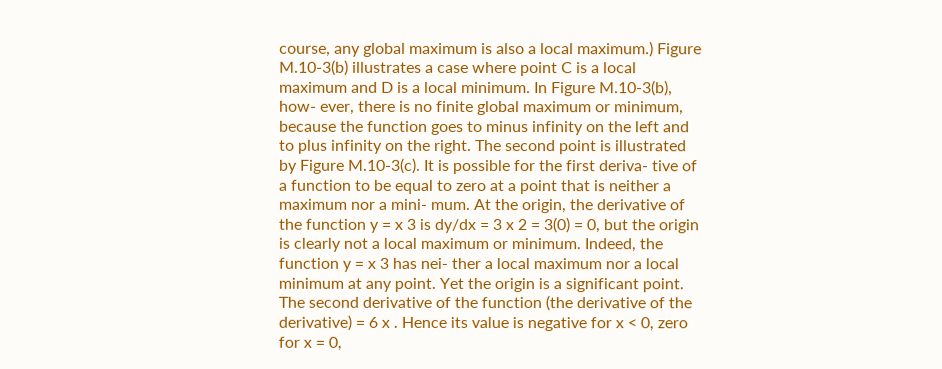course, any global maximum is also a local maximum.) Figure M.10-3(b) illustrates a case where point C is a local maximum and D is a local minimum. In Figure M.10-3(b), how- ever, there is no finite global maximum or minimum, because the function goes to minus infinity on the left and to plus infinity on the right. The second point is illustrated by Figure M.10-3(c). It is possible for the first deriva- tive of a function to be equal to zero at a point that is neither a maximum nor a mini- mum. At the origin, the derivative of the function y = x 3 is dy/dx = 3 x 2 = 3(0) = 0, but the origin is clearly not a local maximum or minimum. Indeed, the function y = x 3 has nei- ther a local maximum nor a local minimum at any point. Yet the origin is a significant point. The second derivative of the function (the derivative of the derivative) = 6 x . Hence its value is negative for x < 0, zero for x = 0,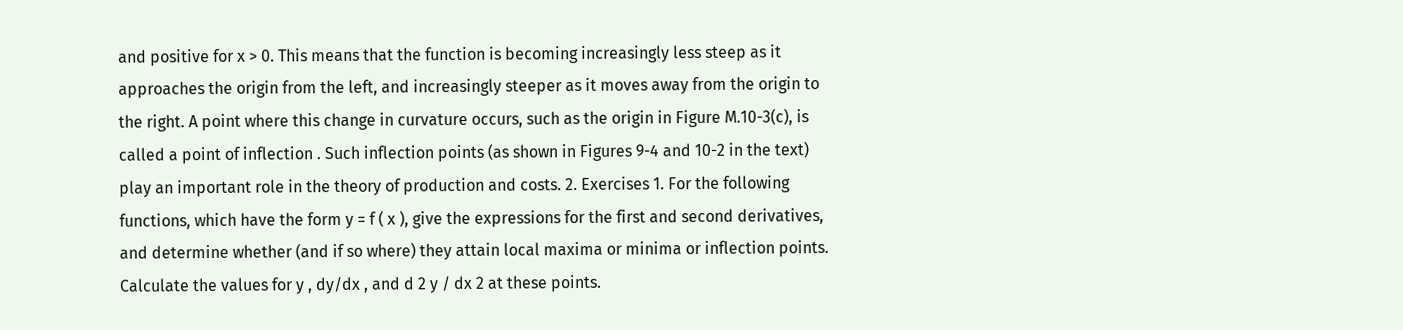and positive for x > 0. This means that the function is becoming increasingly less steep as it approaches the origin from the left, and increasingly steeper as it moves away from the origin to the right. A point where this change in curvature occurs, such as the origin in Figure M.10-3(c), is called a point of inflection . Such inflection points (as shown in Figures 9-4 and 10-2 in the text) play an important role in the theory of production and costs. 2. Exercises 1. For the following functions, which have the form y = f ( x ), give the expressions for the first and second derivatives, and determine whether (and if so where) they attain local maxima or minima or inflection points. Calculate the values for y , dy/dx , and d 2 y / dx 2 at these points.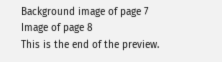Background image of page 7
Image of page 8
This is the end of the preview.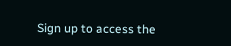Sign up to access the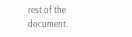rest of the document.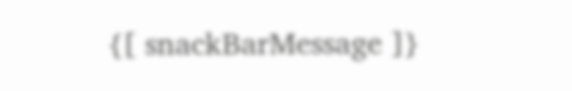{[ snackBarMessage ]}